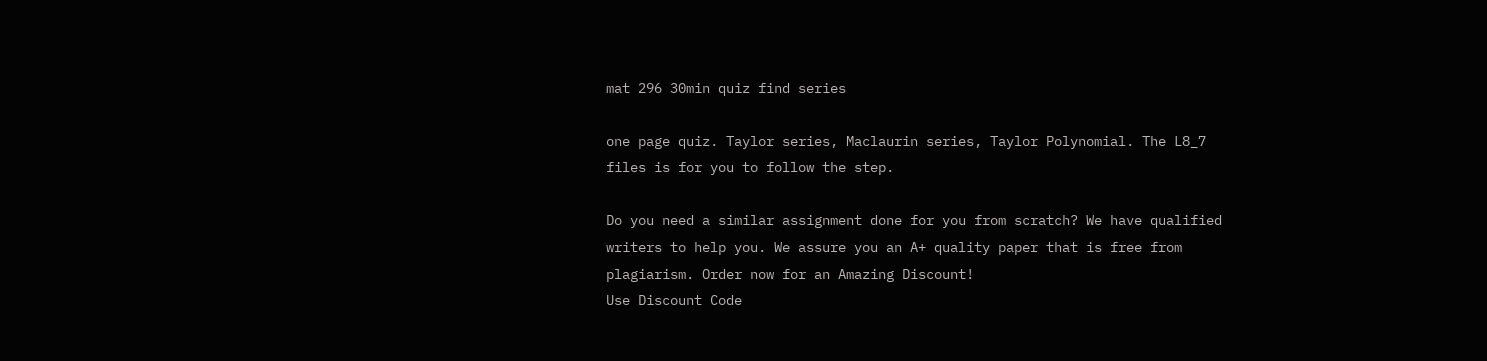mat 296 30min quiz find series

one page quiz. Taylor series, Maclaurin series, Taylor Polynomial. The L8_7 files is for you to follow the step.

Do you need a similar assignment done for you from scratch? We have qualified writers to help you. We assure you an A+ quality paper that is free from plagiarism. Order now for an Amazing Discount!
Use Discount Code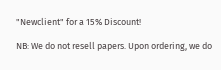"Newclient" for a 15% Discount!

NB: We do not resell papers. Upon ordering, we do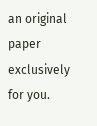an original paper exclusively for you.